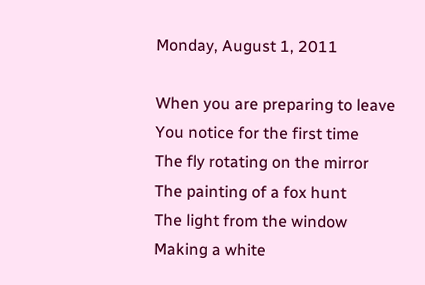Monday, August 1, 2011

When you are preparing to leave
You notice for the first time
The fly rotating on the mirror
The painting of a fox hunt
The light from the window
Making a white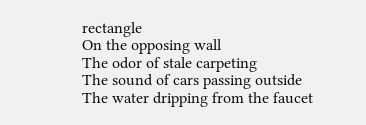rectangle
On the opposing wall
The odor of stale carpeting
The sound of cars passing outside
The water dripping from the faucet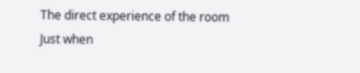The direct experience of the room
Just when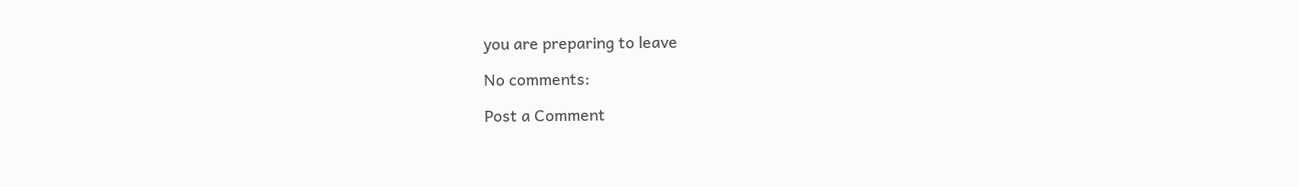you are preparing to leave

No comments:

Post a Comment